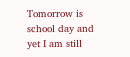Tomorrow is school day and yet I am still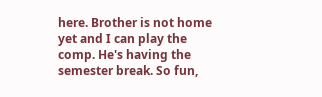here. Brother is not home yet and I can play the comp. He's having the semester break. So fun,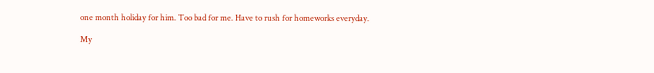one month holiday for him. Too bad for me. Have to rush for homeworks everyday.

My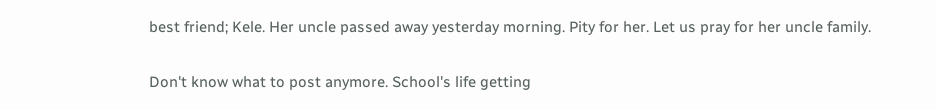best friend; Kele. Her uncle passed away yesterday morning. Pity for her. Let us pray for her uncle family.

Don't know what to post anymore. School's life getting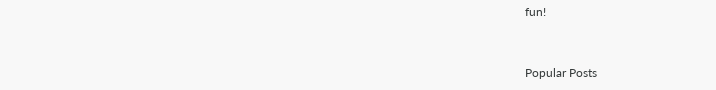fun!


Popular Posts